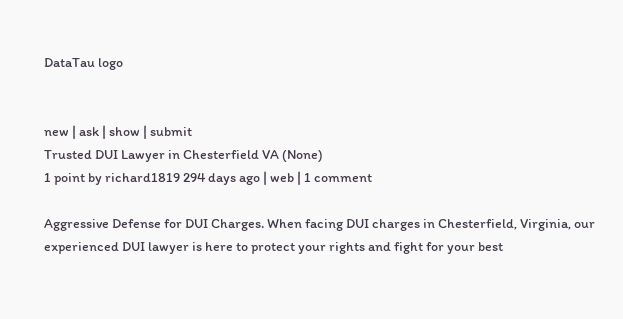DataTau logo


new | ask | show | submit
Trusted DUI Lawyer in Chesterfield VA (None)
1 point by richard1819 294 days ago | web | 1 comment

Aggressive Defense for DUI Charges. When facing DUI charges in Chesterfield, Virginia, our experienced DUI lawyer is here to protect your rights and fight for your best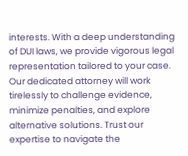interests. With a deep understanding of DUI laws, we provide vigorous legal representation tailored to your case. Our dedicated attorney will work tirelessly to challenge evidence, minimize penalties, and explore alternative solutions. Trust our expertise to navigate the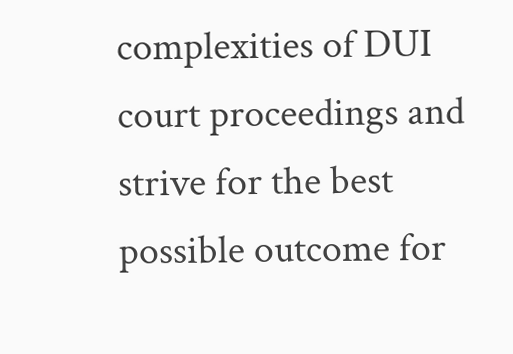complexities of DUI court proceedings and strive for the best possible outcome for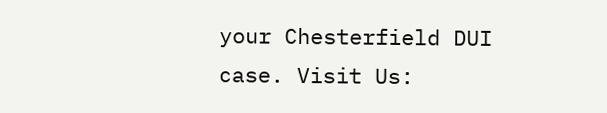your Chesterfield DUI case. Visit Us: